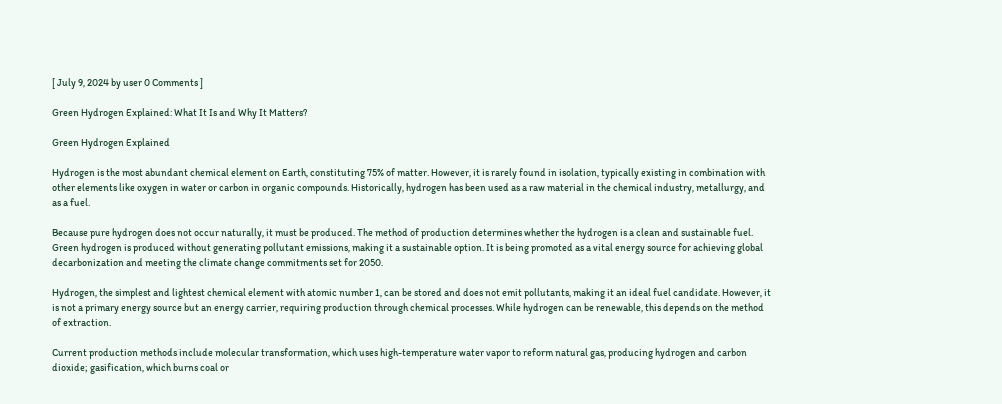[ July 9, 2024 by user 0 Comments ]

Green Hydrogen Explained: What It Is and Why It Matters?

Green Hydrogen Explained

Hydrogen is the most abundant chemical element on Earth, constituting 75% of matter. However, it is rarely found in isolation, typically existing in combination with other elements like oxygen in water or carbon in organic compounds. Historically, hydrogen has been used as a raw material in the chemical industry, metallurgy, and as a fuel.

Because pure hydrogen does not occur naturally, it must be produced. The method of production determines whether the hydrogen is a clean and sustainable fuel. Green hydrogen is produced without generating pollutant emissions, making it a sustainable option. It is being promoted as a vital energy source for achieving global decarbonization and meeting the climate change commitments set for 2050.

Hydrogen, the simplest and lightest chemical element with atomic number 1, can be stored and does not emit pollutants, making it an ideal fuel candidate. However, it is not a primary energy source but an energy carrier, requiring production through chemical processes. While hydrogen can be renewable, this depends on the method of extraction.

Current production methods include molecular transformation, which uses high-temperature water vapor to reform natural gas, producing hydrogen and carbon dioxide; gasification, which burns coal or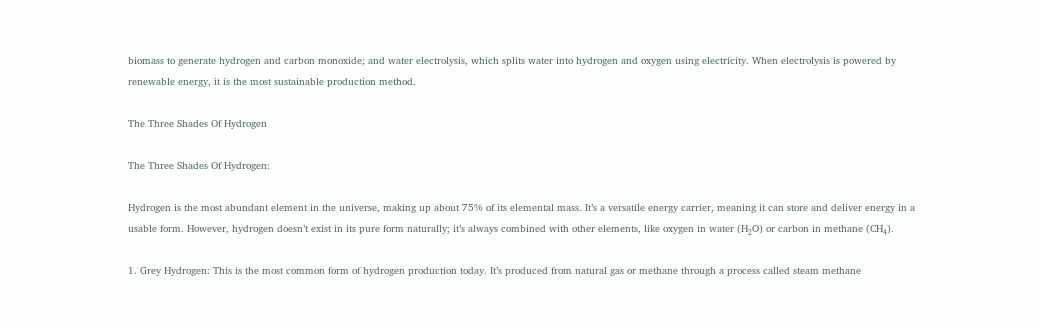biomass to generate hydrogen and carbon monoxide; and water electrolysis, which splits water into hydrogen and oxygen using electricity. When electrolysis is powered by renewable energy, it is the most sustainable production method.

The Three Shades Of Hydrogen

The Three Shades Of Hydrogen:

Hydrogen is the most abundant element in the universe, making up about 75% of its elemental mass. It’s a versatile energy carrier, meaning it can store and deliver energy in a usable form. However, hydrogen doesn’t exist in its pure form naturally; it’s always combined with other elements, like oxygen in water (H₂O) or carbon in methane (CH₄).

1. Grey Hydrogen: This is the most common form of hydrogen production today. It’s produced from natural gas or methane through a process called steam methane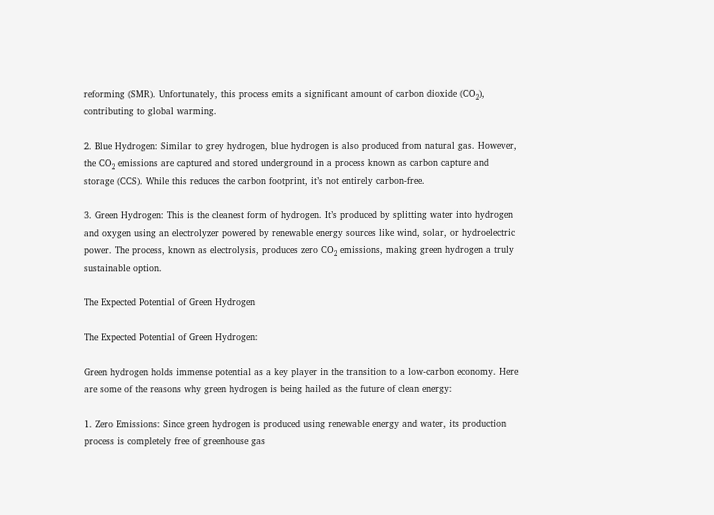reforming (SMR). Unfortunately, this process emits a significant amount of carbon dioxide (CO₂), contributing to global warming.

2. Blue Hydrogen: Similar to grey hydrogen, blue hydrogen is also produced from natural gas. However, the CO₂ emissions are captured and stored underground in a process known as carbon capture and storage (CCS). While this reduces the carbon footprint, it’s not entirely carbon-free.

3. Green Hydrogen: This is the cleanest form of hydrogen. It’s produced by splitting water into hydrogen and oxygen using an electrolyzer powered by renewable energy sources like wind, solar, or hydroelectric power. The process, known as electrolysis, produces zero CO₂ emissions, making green hydrogen a truly sustainable option.

The Expected Potential of Green Hydrogen

The Expected Potential of Green Hydrogen:

Green hydrogen holds immense potential as a key player in the transition to a low-carbon economy. Here are some of the reasons why green hydrogen is being hailed as the future of clean energy:

1. Zero Emissions: Since green hydrogen is produced using renewable energy and water, its production process is completely free of greenhouse gas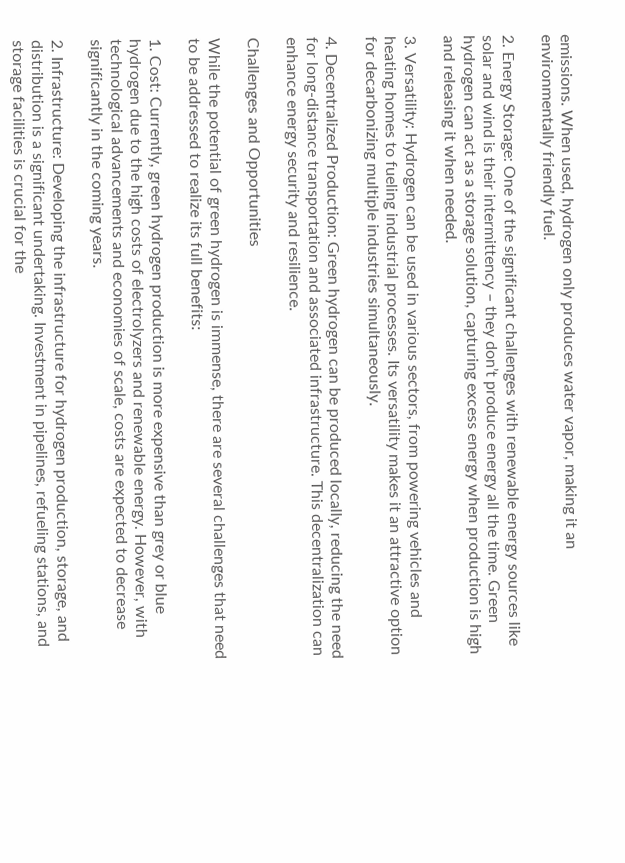emissions. When used, hydrogen only produces water vapor, making it an environmentally friendly fuel.

2. Energy Storage: One of the significant challenges with renewable energy sources like solar and wind is their intermittency – they don’t produce energy all the time. Green hydrogen can act as a storage solution, capturing excess energy when production is high and releasing it when needed.

3. Versatility: Hydrogen can be used in various sectors, from powering vehicles and heating homes to fueling industrial processes. Its versatility makes it an attractive option for decarbonizing multiple industries simultaneously.

4. Decentralized Production: Green hydrogen can be produced locally, reducing the need for long-distance transportation and associated infrastructure. This decentralization can enhance energy security and resilience.

Challenges and Opportunities

While the potential of green hydrogen is immense, there are several challenges that need to be addressed to realize its full benefits:

1. Cost: Currently, green hydrogen production is more expensive than grey or blue hydrogen due to the high costs of electrolyzers and renewable energy. However, with technological advancements and economies of scale, costs are expected to decrease significantly in the coming years.

2. Infrastructure: Developing the infrastructure for hydrogen production, storage, and distribution is a significant undertaking. Investment in pipelines, refueling stations, and storage facilities is crucial for the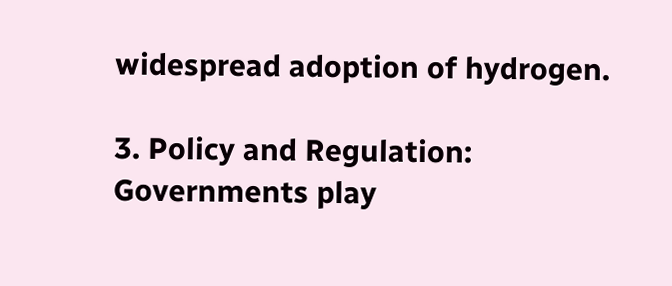widespread adoption of hydrogen.

3. Policy and Regulation: Governments play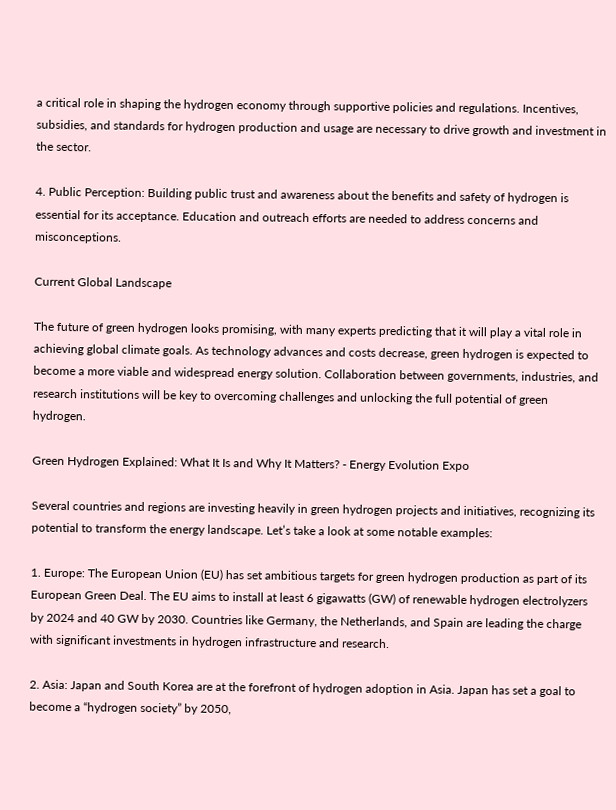a critical role in shaping the hydrogen economy through supportive policies and regulations. Incentives, subsidies, and standards for hydrogen production and usage are necessary to drive growth and investment in the sector.

4. Public Perception: Building public trust and awareness about the benefits and safety of hydrogen is essential for its acceptance. Education and outreach efforts are needed to address concerns and misconceptions.

Current Global Landscape

The future of green hydrogen looks promising, with many experts predicting that it will play a vital role in achieving global climate goals. As technology advances and costs decrease, green hydrogen is expected to become a more viable and widespread energy solution. Collaboration between governments, industries, and research institutions will be key to overcoming challenges and unlocking the full potential of green hydrogen.

Green Hydrogen Explained: What It Is and Why It Matters? - Energy Evolution Expo

Several countries and regions are investing heavily in green hydrogen projects and initiatives, recognizing its potential to transform the energy landscape. Let’s take a look at some notable examples:

1. Europe: The European Union (EU) has set ambitious targets for green hydrogen production as part of its European Green Deal. The EU aims to install at least 6 gigawatts (GW) of renewable hydrogen electrolyzers by 2024 and 40 GW by 2030. Countries like Germany, the Netherlands, and Spain are leading the charge with significant investments in hydrogen infrastructure and research.

2. Asia: Japan and South Korea are at the forefront of hydrogen adoption in Asia. Japan has set a goal to become a “hydrogen society” by 2050,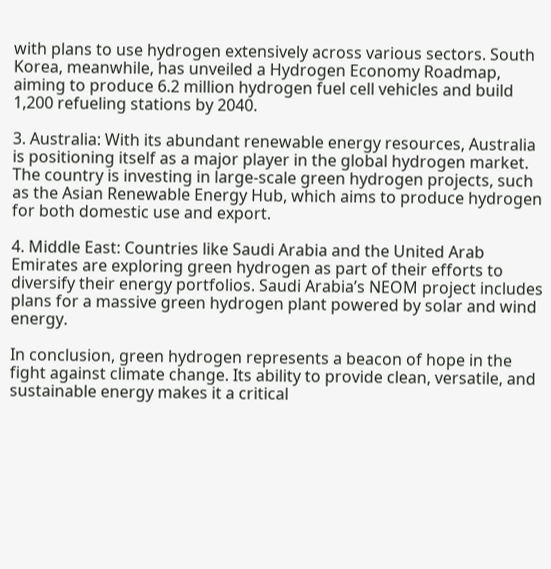with plans to use hydrogen extensively across various sectors. South Korea, meanwhile, has unveiled a Hydrogen Economy Roadmap, aiming to produce 6.2 million hydrogen fuel cell vehicles and build 1,200 refueling stations by 2040.

3. Australia: With its abundant renewable energy resources, Australia is positioning itself as a major player in the global hydrogen market. The country is investing in large-scale green hydrogen projects, such as the Asian Renewable Energy Hub, which aims to produce hydrogen for both domestic use and export.

4. Middle East: Countries like Saudi Arabia and the United Arab Emirates are exploring green hydrogen as part of their efforts to diversify their energy portfolios. Saudi Arabia’s NEOM project includes plans for a massive green hydrogen plant powered by solar and wind energy.

In conclusion, green hydrogen represents a beacon of hope in the fight against climate change. Its ability to provide clean, versatile, and sustainable energy makes it a critical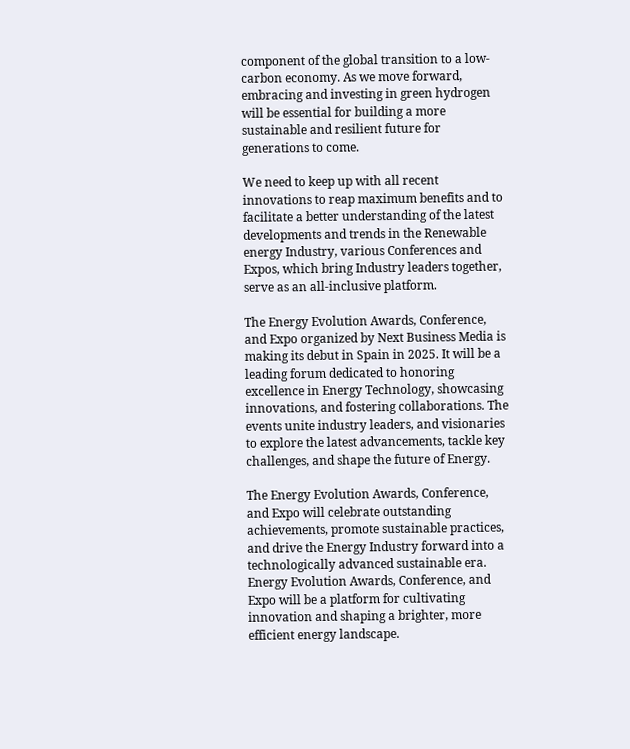component of the global transition to a low-carbon economy. As we move forward, embracing and investing in green hydrogen will be essential for building a more sustainable and resilient future for generations to come.

We need to keep up with all recent innovations to reap maximum benefits and to facilitate a better understanding of the latest developments and trends in the Renewable energy Industry, various Conferences and Expos, which bring Industry leaders together, serve as an all-inclusive platform.

The Energy Evolution Awards, Conference, and Expo organized by Next Business Media is making its debut in Spain in 2025. It will be a leading forum dedicated to honoring excellence in Energy Technology, showcasing innovations, and fostering collaborations. The events unite industry leaders, and visionaries to explore the latest advancements, tackle key challenges, and shape the future of Energy.

The Energy Evolution Awards, Conference, and Expo will celebrate outstanding achievements, promote sustainable practices, and drive the Energy Industry forward into a technologically advanced sustainable era.  Energy Evolution Awards, Conference, and Expo will be a platform for cultivating innovation and shaping a brighter, more efficient energy landscape.